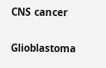CNS cancer

Glioblastoma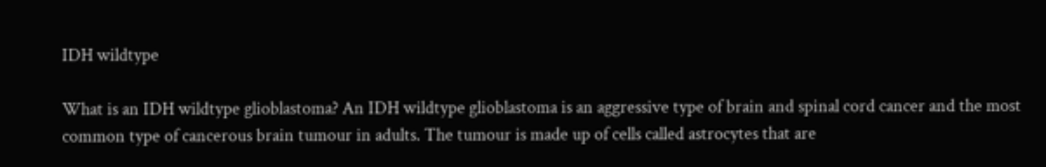IDH wildtype

What is an IDH wildtype glioblastoma? An IDH wildtype glioblastoma is an aggressive type of brain and spinal cord cancer and the most common type of cancerous brain tumour in adults. The tumour is made up of cells called astrocytes that are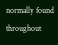normally found throughout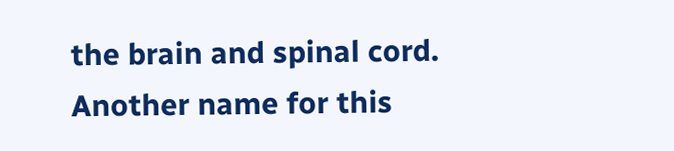the brain and spinal cord. Another name for this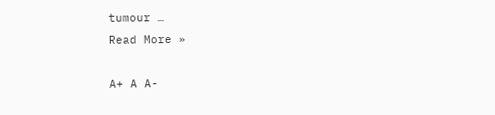tumour …
Read More »

A+ A A-